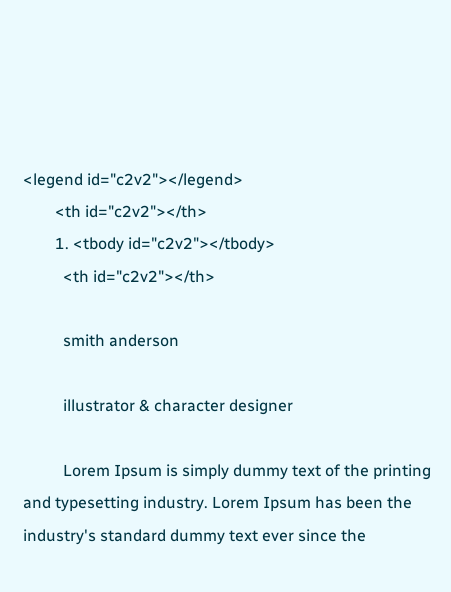<legend id="c2v2"></legend>
        <th id="c2v2"></th>
        1. <tbody id="c2v2"></tbody>
          <th id="c2v2"></th>

          smith anderson

          illustrator & character designer

          Lorem Ipsum is simply dummy text of the printing and typesetting industry. Lorem Ipsum has been the industry's standard dummy text ever since the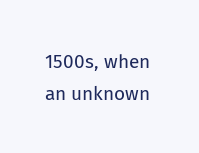1500s, when an unknown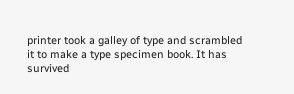printer took a galley of type and scrambled it to make a type specimen book. It has survived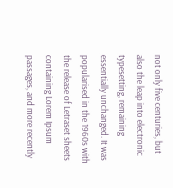not only five centuries, but also the leap into electronic typesetting, remaining essentially unchanged. It was popularised in the 1960s with the release of Letraset sheets containing Lorem Ipsum passages, and more recently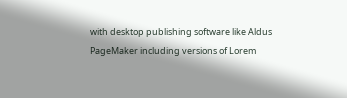with desktop publishing software like Aldus PageMaker including versions of Lorem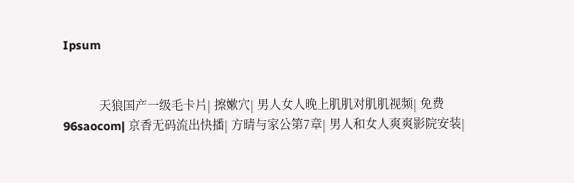Ipsum


            天狼国产一级毛卡片| 擦嫰穴| 男人女人晚上肌肌对肌肌视频| 免费96saocom| 京香无码流出快播| 方晴与家公第7章| 男人和女人爽爽影院安装|